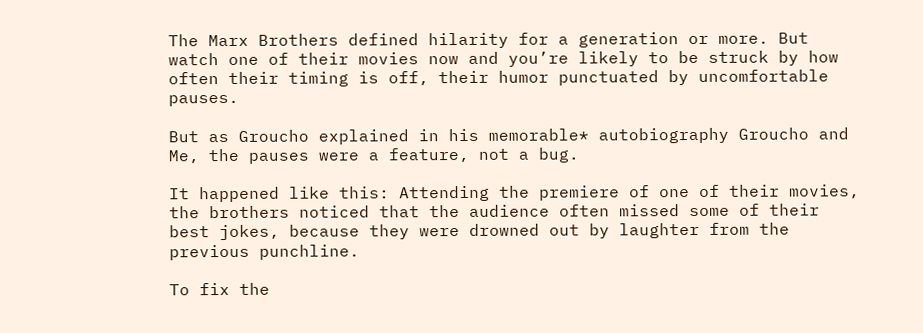The Marx Brothers defined hilarity for a generation or more. But watch one of their movies now and you’re likely to be struck by how often their timing is off, their humor punctuated by uncomfortable pauses.

But as Groucho explained in his memorable* autobiography Groucho and Me, the pauses were a feature, not a bug.

It happened like this: Attending the premiere of one of their movies, the brothers noticed that the audience often missed some of their best jokes, because they were drowned out by laughter from the previous punchline.

To fix the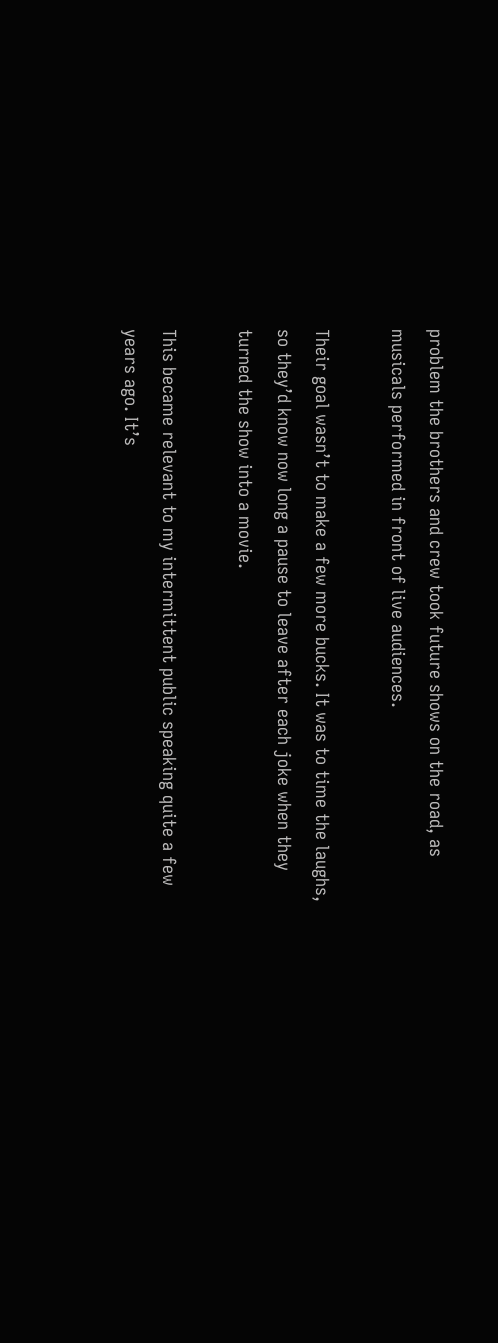problem the brothers and crew took future shows on the road, as musicals performed in front of live audiences.

Their goal wasn’t to make a few more bucks. It was to time the laughs, so they’d know now long a pause to leave after each joke when they turned the show into a movie.

This became relevant to my intermittent public speaking quite a few years ago. It’s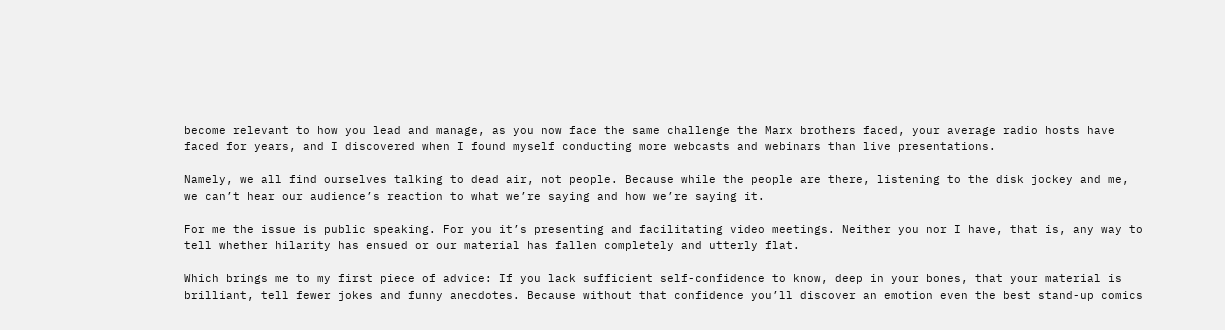become relevant to how you lead and manage, as you now face the same challenge the Marx brothers faced, your average radio hosts have faced for years, and I discovered when I found myself conducting more webcasts and webinars than live presentations.

Namely, we all find ourselves talking to dead air, not people. Because while the people are there, listening to the disk jockey and me, we can’t hear our audience’s reaction to what we’re saying and how we’re saying it.

For me the issue is public speaking. For you it’s presenting and facilitating video meetings. Neither you nor I have, that is, any way to tell whether hilarity has ensued or our material has fallen completely and utterly flat.

Which brings me to my first piece of advice: If you lack sufficient self-confidence to know, deep in your bones, that your material is brilliant, tell fewer jokes and funny anecdotes. Because without that confidence you’ll discover an emotion even the best stand-up comics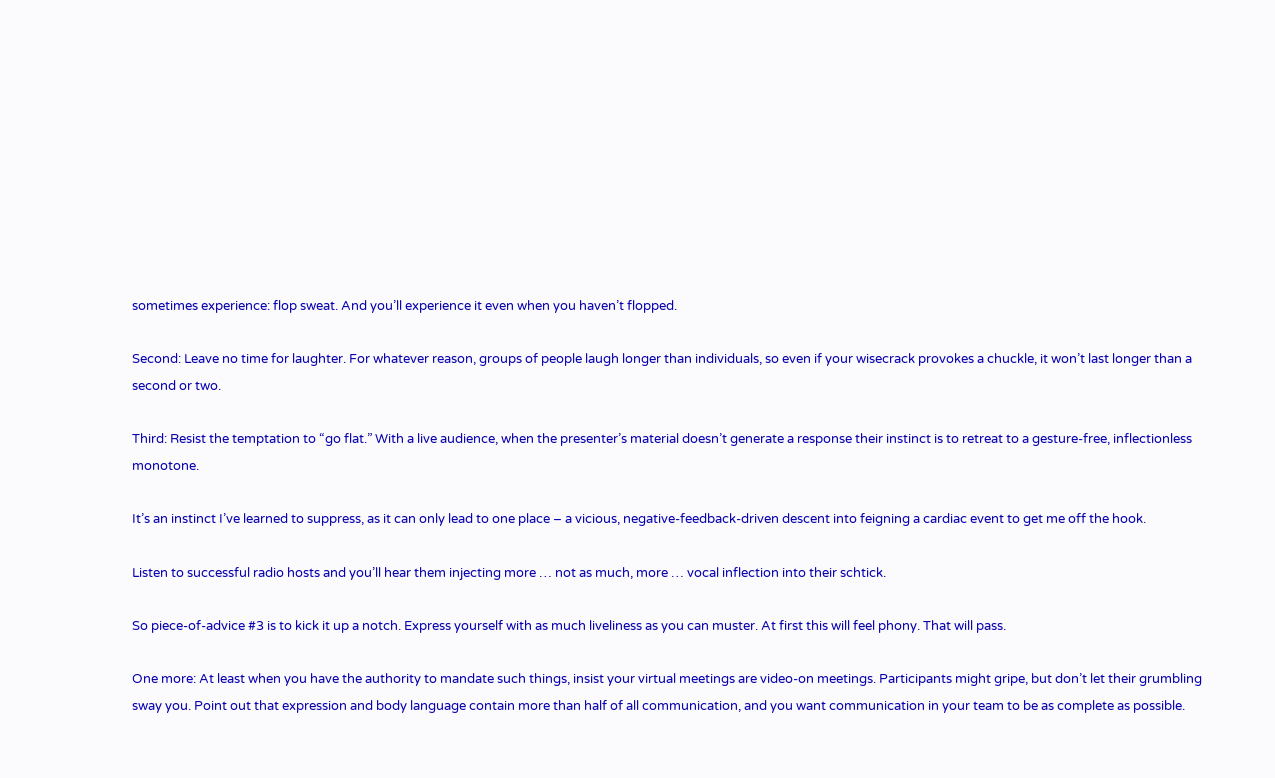sometimes experience: flop sweat. And you’ll experience it even when you haven’t flopped.

Second: Leave no time for laughter. For whatever reason, groups of people laugh longer than individuals, so even if your wisecrack provokes a chuckle, it won’t last longer than a second or two.

Third: Resist the temptation to “go flat.” With a live audience, when the presenter’s material doesn’t generate a response their instinct is to retreat to a gesture-free, inflectionless monotone.

It’s an instinct I’ve learned to suppress, as it can only lead to one place – a vicious, negative-feedback-driven descent into feigning a cardiac event to get me off the hook.

Listen to successful radio hosts and you’ll hear them injecting more … not as much, more … vocal inflection into their schtick.

So piece-of-advice #3 is to kick it up a notch. Express yourself with as much liveliness as you can muster. At first this will feel phony. That will pass.

One more: At least when you have the authority to mandate such things, insist your virtual meetings are video-on meetings. Participants might gripe, but don’t let their grumbling sway you. Point out that expression and body language contain more than half of all communication, and you want communication in your team to be as complete as possible.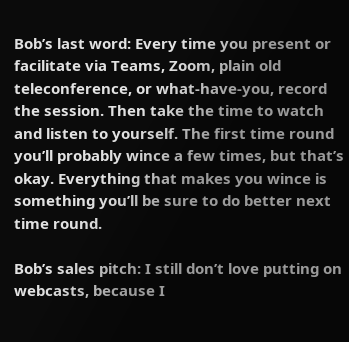Bob’s last word: Every time you present or facilitate via Teams, Zoom, plain old teleconference, or what-have-you, record the session. Then take the time to watch and listen to yourself. The first time round you’ll probably wince a few times, but that’s okay. Everything that makes you wince is something you’ll be sure to do better next time round.

Bob’s sales pitch: I still don’t love putting on webcasts, because I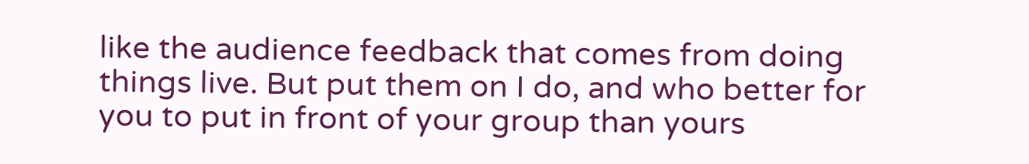like the audience feedback that comes from doing things live. But put them on I do, and who better for you to put in front of your group than yours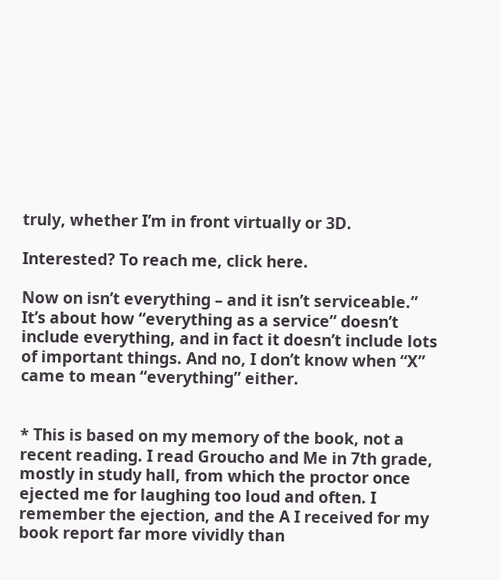truly, whether I’m in front virtually or 3D.

Interested? To reach me, click here.

Now on isn’t everything – and it isn’t serviceable.” It’s about how “everything as a service” doesn’t include everything, and in fact it doesn’t include lots of important things. And no, I don’t know when “X” came to mean “everything” either.


* This is based on my memory of the book, not a recent reading. I read Groucho and Me in 7th grade, mostly in study hall, from which the proctor once ejected me for laughing too loud and often. I remember the ejection, and the A I received for my book report far more vividly than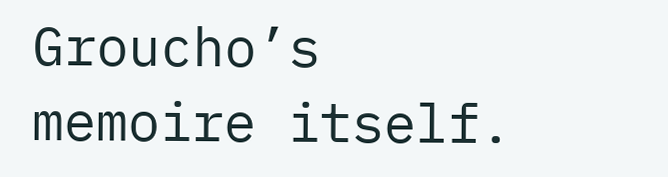Groucho’s memoire itself.